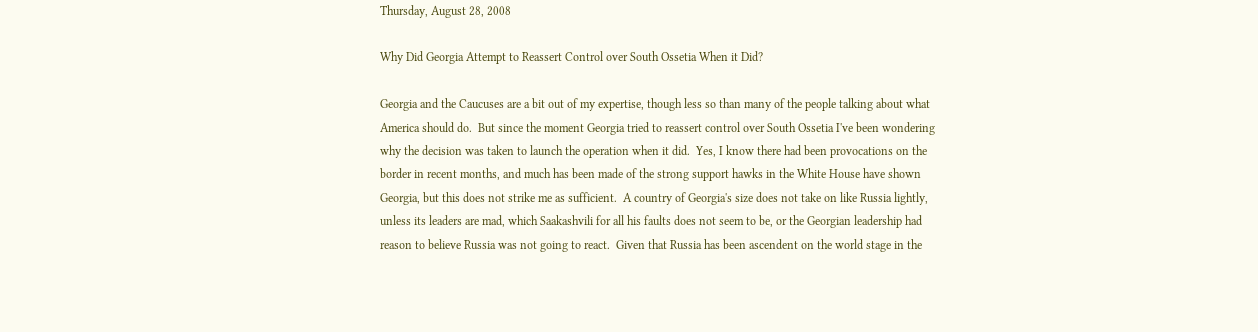Thursday, August 28, 2008

Why Did Georgia Attempt to Reassert Control over South Ossetia When it Did?

Georgia and the Caucuses are a bit out of my expertise, though less so than many of the people talking about what America should do.  But since the moment Georgia tried to reassert control over South Ossetia I've been wondering why the decision was taken to launch the operation when it did.  Yes, I know there had been provocations on the border in recent months, and much has been made of the strong support hawks in the White House have shown Georgia, but this does not strike me as sufficient.  A country of Georgia's size does not take on like Russia lightly, unless its leaders are mad, which Saakashvili for all his faults does not seem to be, or the Georgian leadership had reason to believe Russia was not going to react.  Given that Russia has been ascendent on the world stage in the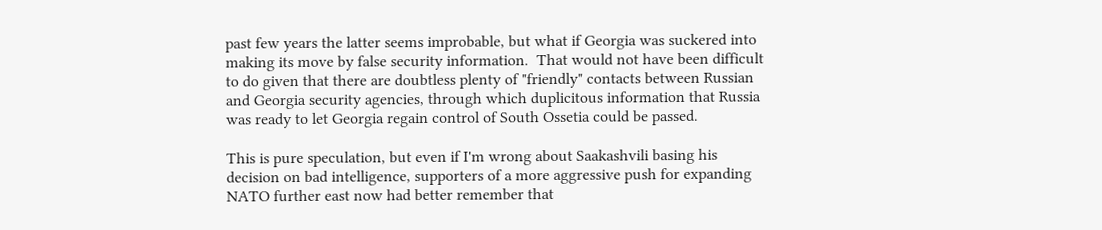past few years the latter seems improbable, but what if Georgia was suckered into making its move by false security information.  That would not have been difficult to do given that there are doubtless plenty of "friendly" contacts between Russian and Georgia security agencies, through which duplicitous information that Russia was ready to let Georgia regain control of South Ossetia could be passed.

This is pure speculation, but even if I'm wrong about Saakashvili basing his decision on bad intelligence, supporters of a more aggressive push for expanding NATO further east now had better remember that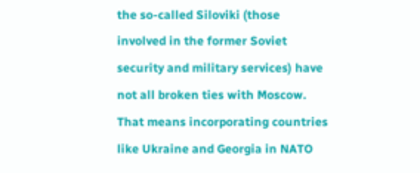the so-called Siloviki (those involved in the former Soviet security and military services) have not all broken ties with Moscow.  That means incorporating countries like Ukraine and Georgia in NATO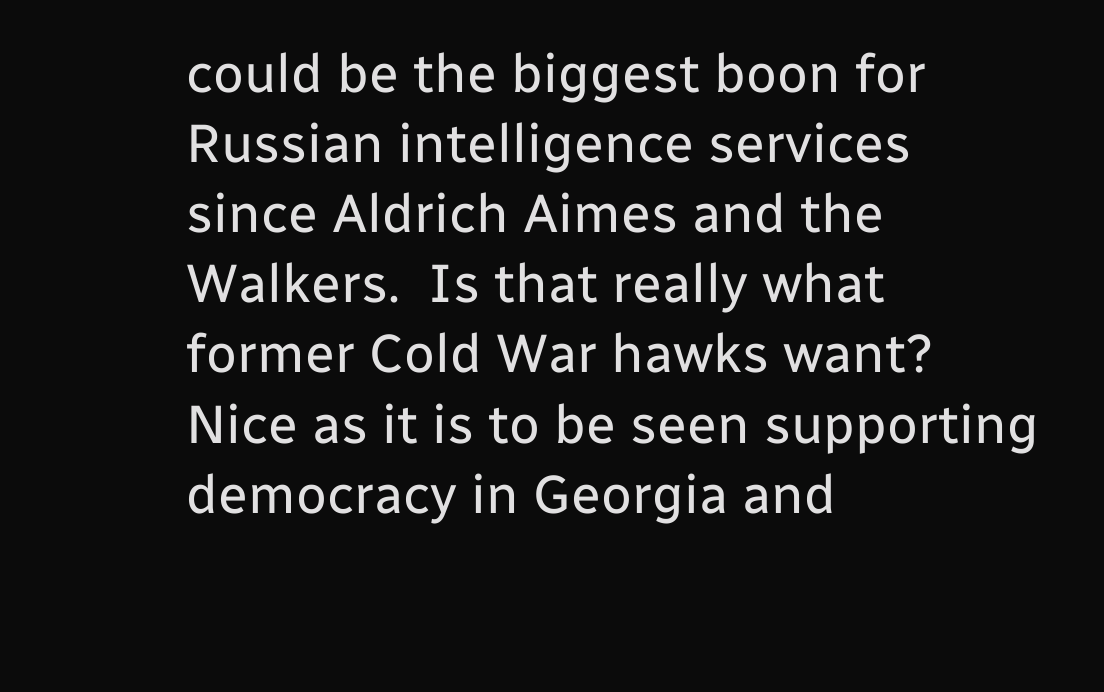could be the biggest boon for Russian intelligence services since Aldrich Aimes and the Walkers.  Is that really what former Cold War hawks want?  Nice as it is to be seen supporting democracy in Georgia and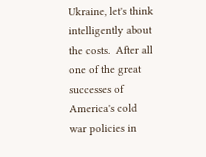Ukraine, let's think intelligently about the costs.  After all one of the great successes of America's cold war policies in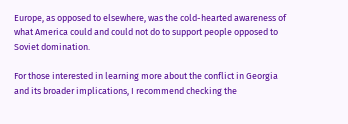Europe, as opposed to elsewhere, was the cold-hearted awareness of what America could and could not do to support people opposed to Soviet domination.

For those interested in learning more about the conflict in Georgia and its broader implications, I recommend checking the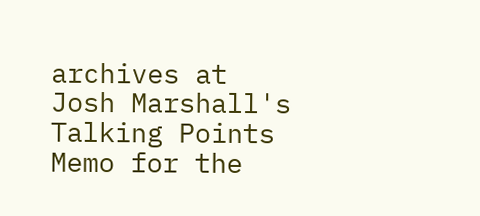archives at Josh Marshall's Talking Points Memo for the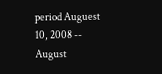period Auguest 10, 2008 -- August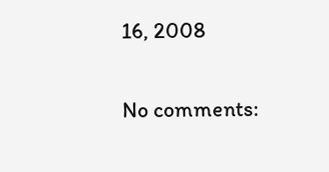16, 2008

No comments: